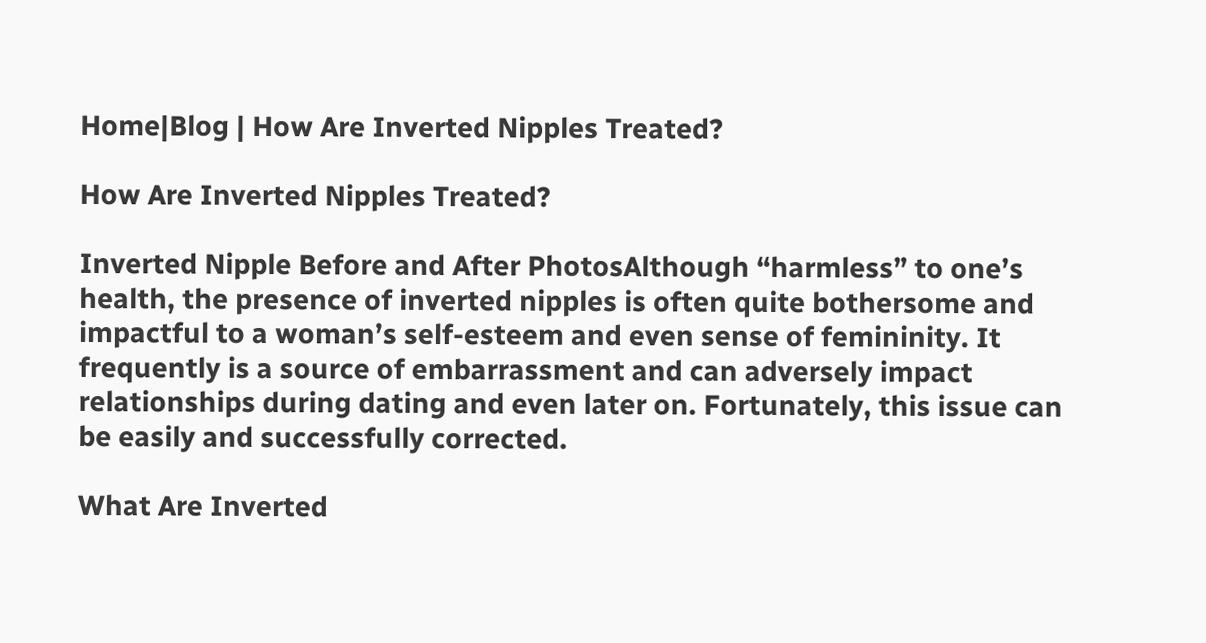Home|Blog | How Are Inverted Nipples Treated?

How Are Inverted Nipples Treated?

Inverted Nipple Before and After PhotosAlthough “harmless” to one’s health, the presence of inverted nipples is often quite bothersome and impactful to a woman’s self-esteem and even sense of femininity. It frequently is a source of embarrassment and can adversely impact relationships during dating and even later on. Fortunately, this issue can be easily and successfully corrected.

What Are Inverted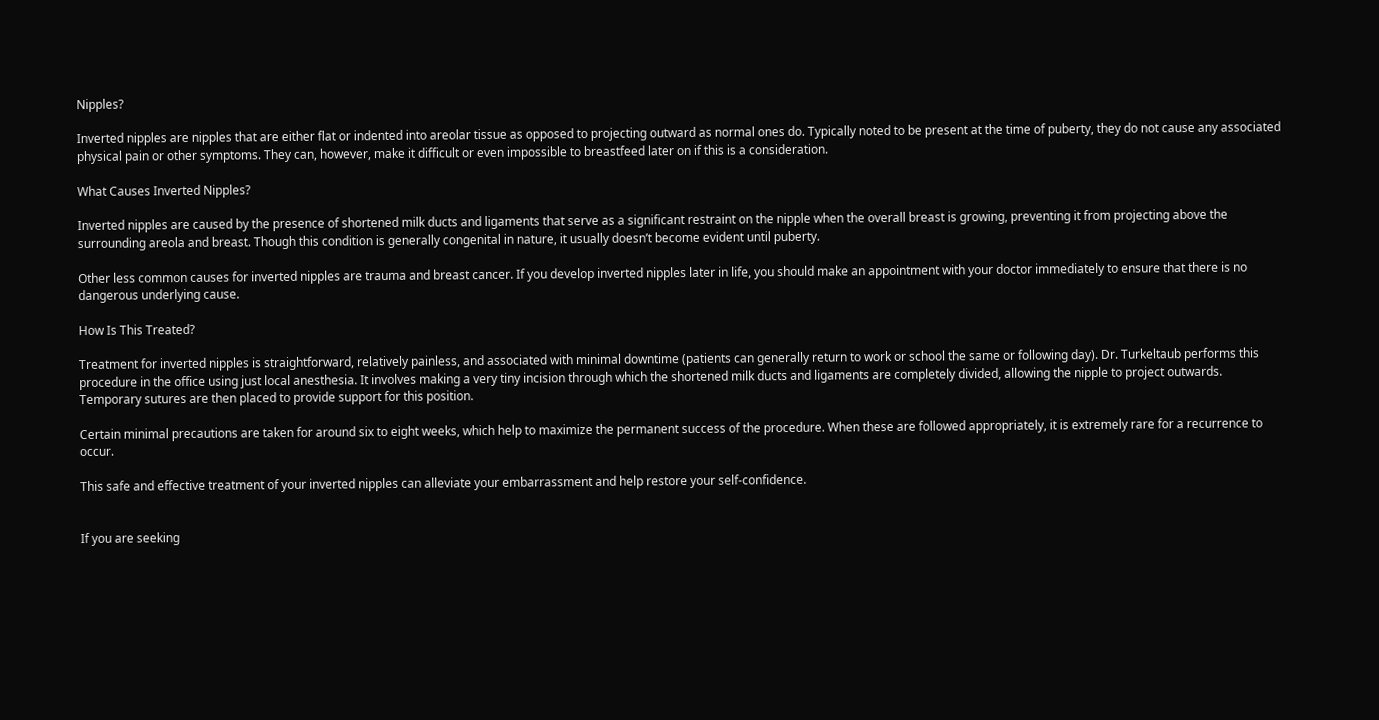Nipples?

Inverted nipples are nipples that are either flat or indented into areolar tissue as opposed to projecting outward as normal ones do. Typically noted to be present at the time of puberty, they do not cause any associated physical pain or other symptoms. They can, however, make it difficult or even impossible to breastfeed later on if this is a consideration.

What Causes Inverted Nipples?

Inverted nipples are caused by the presence of shortened milk ducts and ligaments that serve as a significant restraint on the nipple when the overall breast is growing, preventing it from projecting above the surrounding areola and breast. Though this condition is generally congenital in nature, it usually doesn’t become evident until puberty.

Other less common causes for inverted nipples are trauma and breast cancer. If you develop inverted nipples later in life, you should make an appointment with your doctor immediately to ensure that there is no dangerous underlying cause.

How Is This Treated?

Treatment for inverted nipples is straightforward, relatively painless, and associated with minimal downtime (patients can generally return to work or school the same or following day). Dr. Turkeltaub performs this procedure in the office using just local anesthesia. It involves making a very tiny incision through which the shortened milk ducts and ligaments are completely divided, allowing the nipple to project outwards. Temporary sutures are then placed to provide support for this position.

Certain minimal precautions are taken for around six to eight weeks, which help to maximize the permanent success of the procedure. When these are followed appropriately, it is extremely rare for a recurrence to occur.

This safe and effective treatment of your inverted nipples can alleviate your embarrassment and help restore your self-confidence.


If you are seeking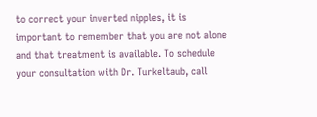to correct your inverted nipples, it is important to remember that you are not alone and that treatment is available. To schedule your consultation with Dr. Turkeltaub, call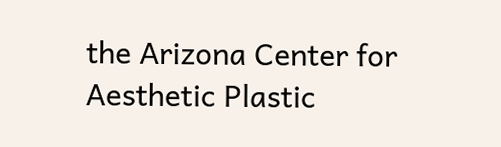the Arizona Center for Aesthetic Plastic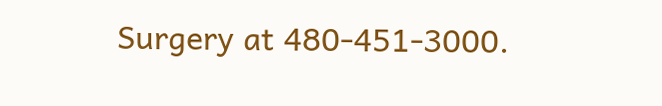Surgery at 480-451-3000.